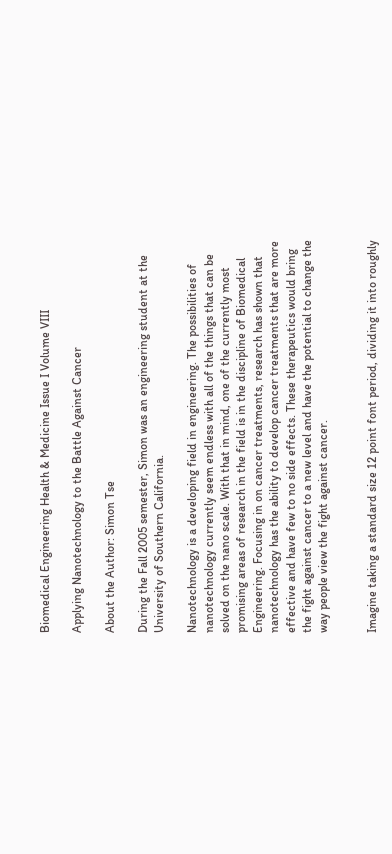Biomedical Engineering Health & Medicine Issue I Volume VIII

Applying Nanotechnology to the Battle Against Cancer

About the Author: Simon Tse

During the Fall 2005 semester, Simon was an engineering student at the University of Southern California.

Nanotechnology is a developing field in engineering. The possibilities of nanotechnology currently seem endless with all of the things that can be solved on the nano scale. With that in mind, one of the currently most promising areas of research in the field is in the discipline of Biomedical Engineering. Focusing in on cancer treatments, research has shown that nanotechnology has the ability to develop cancer treatments that are more effective and have few to no side effects. These therapeutics would bring the fight against cancer to a new level and have the potential to change the way people view the fight against cancer.


Imagine taking a standard size 12 point font period, dividing it into roughly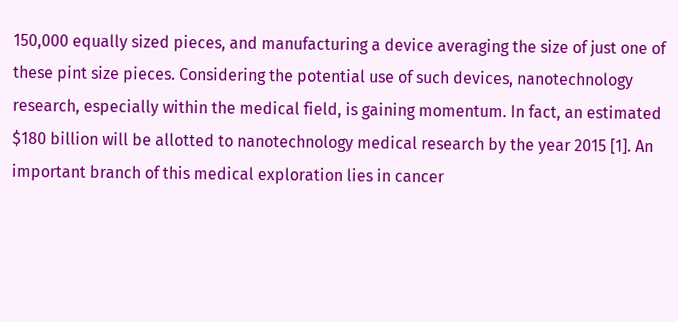150,000 equally sized pieces, and manufacturing a device averaging the size of just one of these pint size pieces. Considering the potential use of such devices, nanotechnology research, especially within the medical field, is gaining momentum. In fact, an estimated $180 billion will be allotted to nanotechnology medical research by the year 2015 [1]. An important branch of this medical exploration lies in cancer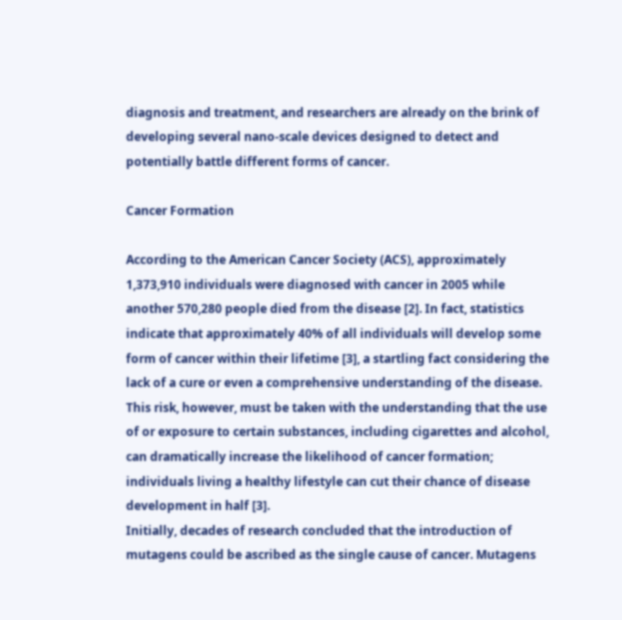diagnosis and treatment, and researchers are already on the brink of developing several nano-scale devices designed to detect and potentially battle different forms of cancer.

Cancer Formation

According to the American Cancer Society (ACS), approximately 1,373,910 individuals were diagnosed with cancer in 2005 while another 570,280 people died from the disease [2]. In fact, statistics indicate that approximately 40% of all individuals will develop some form of cancer within their lifetime [3], a startling fact considering the lack of a cure or even a comprehensive understanding of the disease. This risk, however, must be taken with the understanding that the use of or exposure to certain substances, including cigarettes and alcohol, can dramatically increase the likelihood of cancer formation; individuals living a healthy lifestyle can cut their chance of disease development in half [3].
Initially, decades of research concluded that the introduction of mutagens could be ascribed as the single cause of cancer. Mutagens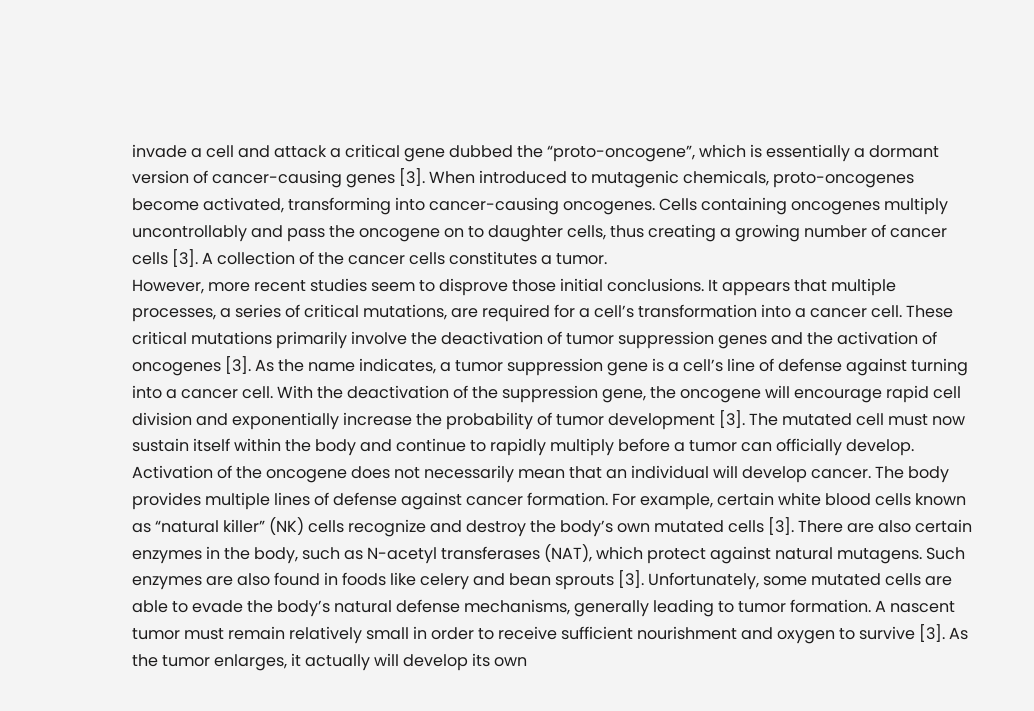invade a cell and attack a critical gene dubbed the “proto-oncogene”, which is essentially a dormant version of cancer-causing genes [3]. When introduced to mutagenic chemicals, proto-oncogenes become activated, transforming into cancer-causing oncogenes. Cells containing oncogenes multiply uncontrollably and pass the oncogene on to daughter cells, thus creating a growing number of cancer cells [3]. A collection of the cancer cells constitutes a tumor.
However, more recent studies seem to disprove those initial conclusions. It appears that multiple processes, a series of critical mutations, are required for a cell’s transformation into a cancer cell. These critical mutations primarily involve the deactivation of tumor suppression genes and the activation of oncogenes [3]. As the name indicates, a tumor suppression gene is a cell’s line of defense against turning into a cancer cell. With the deactivation of the suppression gene, the oncogene will encourage rapid cell division and exponentially increase the probability of tumor development [3]. The mutated cell must now sustain itself within the body and continue to rapidly multiply before a tumor can officially develop.
Activation of the oncogene does not necessarily mean that an individual will develop cancer. The body provides multiple lines of defense against cancer formation. For example, certain white blood cells known as “natural killer” (NK) cells recognize and destroy the body’s own mutated cells [3]. There are also certain enzymes in the body, such as N-acetyl transferases (NAT), which protect against natural mutagens. Such enzymes are also found in foods like celery and bean sprouts [3]. Unfortunately, some mutated cells are able to evade the body’s natural defense mechanisms, generally leading to tumor formation. A nascent tumor must remain relatively small in order to receive sufficient nourishment and oxygen to survive [3]. As the tumor enlarges, it actually will develop its own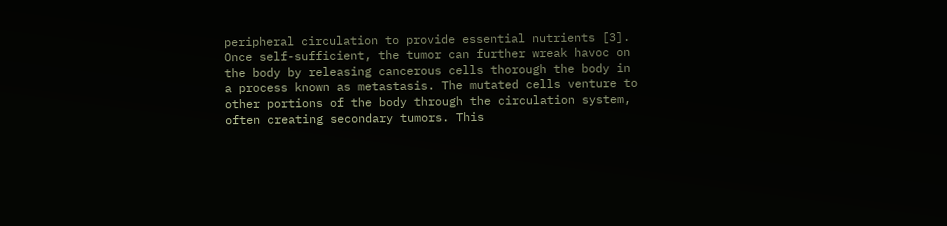peripheral circulation to provide essential nutrients [3].
Once self-sufficient, the tumor can further wreak havoc on the body by releasing cancerous cells thorough the body in a process known as metastasis. The mutated cells venture to other portions of the body through the circulation system, often creating secondary tumors. This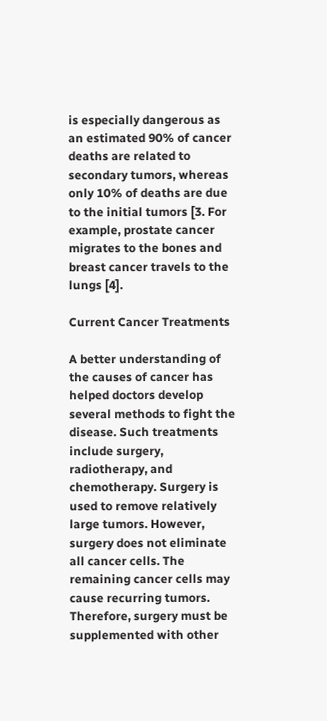is especially dangerous as an estimated 90% of cancer deaths are related to secondary tumors, whereas only 10% of deaths are due to the initial tumors [3. For example, prostate cancer migrates to the bones and breast cancer travels to the lungs [4].

Current Cancer Treatments

A better understanding of the causes of cancer has helped doctors develop several methods to fight the disease. Such treatments include surgery, radiotherapy, and chemotherapy. Surgery is used to remove relatively large tumors. However, surgery does not eliminate all cancer cells. The remaining cancer cells may cause recurring tumors. Therefore, surgery must be supplemented with other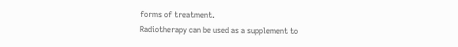forms of treatment.
Radiotherapy can be used as a supplement to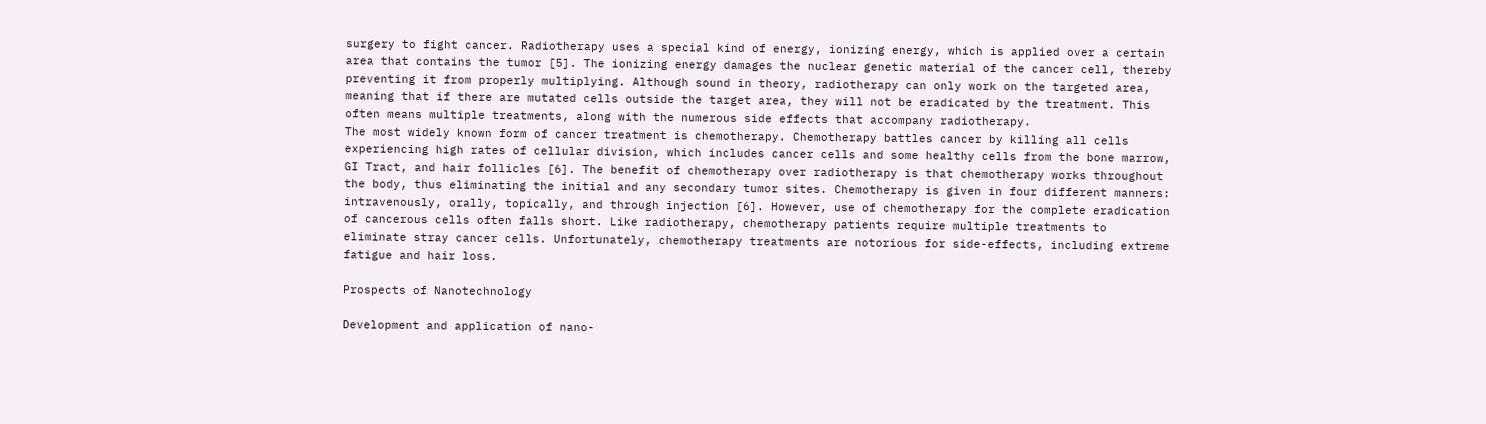surgery to fight cancer. Radiotherapy uses a special kind of energy, ionizing energy, which is applied over a certain area that contains the tumor [5]. The ionizing energy damages the nuclear genetic material of the cancer cell, thereby preventing it from properly multiplying. Although sound in theory, radiotherapy can only work on the targeted area, meaning that if there are mutated cells outside the target area, they will not be eradicated by the treatment. This often means multiple treatments, along with the numerous side effects that accompany radiotherapy.
The most widely known form of cancer treatment is chemotherapy. Chemotherapy battles cancer by killing all cells experiencing high rates of cellular division, which includes cancer cells and some healthy cells from the bone marrow, GI Tract, and hair follicles [6]. The benefit of chemotherapy over radiotherapy is that chemotherapy works throughout the body, thus eliminating the initial and any secondary tumor sites. Chemotherapy is given in four different manners: intravenously, orally, topically, and through injection [6]. However, use of chemotherapy for the complete eradication of cancerous cells often falls short. Like radiotherapy, chemotherapy patients require multiple treatments to eliminate stray cancer cells. Unfortunately, chemotherapy treatments are notorious for side-effects, including extreme fatigue and hair loss.

Prospects of Nanotechnology

Development and application of nano-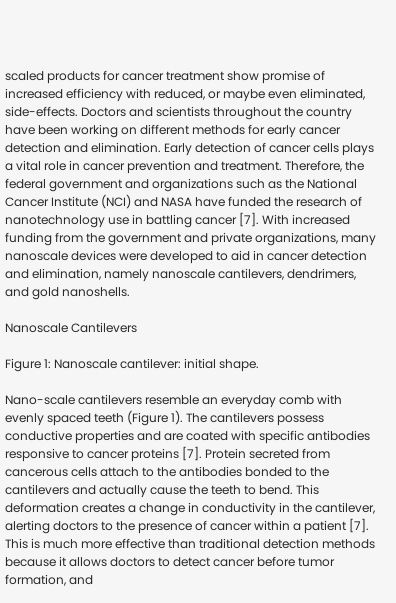scaled products for cancer treatment show promise of increased efficiency with reduced, or maybe even eliminated, side-effects. Doctors and scientists throughout the country have been working on different methods for early cancer detection and elimination. Early detection of cancer cells plays a vital role in cancer prevention and treatment. Therefore, the federal government and organizations such as the National Cancer Institute (NCI) and NASA have funded the research of nanotechnology use in battling cancer [7]. With increased funding from the government and private organizations, many nanoscale devices were developed to aid in cancer detection and elimination, namely nanoscale cantilevers, dendrimers, and gold nanoshells.

Nanoscale Cantilevers

Figure 1: Nanoscale cantilever: initial shape.

Nano-scale cantilevers resemble an everyday comb with evenly spaced teeth (Figure 1). The cantilevers possess conductive properties and are coated with specific antibodies responsive to cancer proteins [7]. Protein secreted from cancerous cells attach to the antibodies bonded to the cantilevers and actually cause the teeth to bend. This deformation creates a change in conductivity in the cantilever, alerting doctors to the presence of cancer within a patient [7]. This is much more effective than traditional detection methods because it allows doctors to detect cancer before tumor formation, and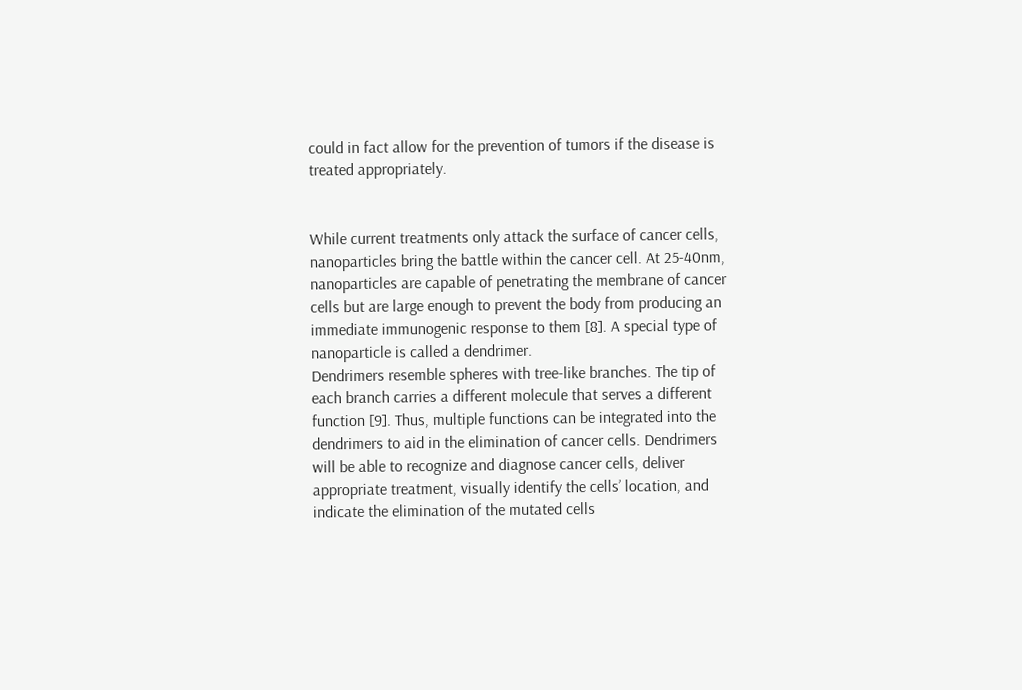could in fact allow for the prevention of tumors if the disease is treated appropriately.


While current treatments only attack the surface of cancer cells, nanoparticles bring the battle within the cancer cell. At 25-40nm, nanoparticles are capable of penetrating the membrane of cancer cells but are large enough to prevent the body from producing an immediate immunogenic response to them [8]. A special type of nanoparticle is called a dendrimer.
Dendrimers resemble spheres with tree-like branches. The tip of each branch carries a different molecule that serves a different function [9]. Thus, multiple functions can be integrated into the dendrimers to aid in the elimination of cancer cells. Dendrimers will be able to recognize and diagnose cancer cells, deliver appropriate treatment, visually identify the cells’ location, and indicate the elimination of the mutated cells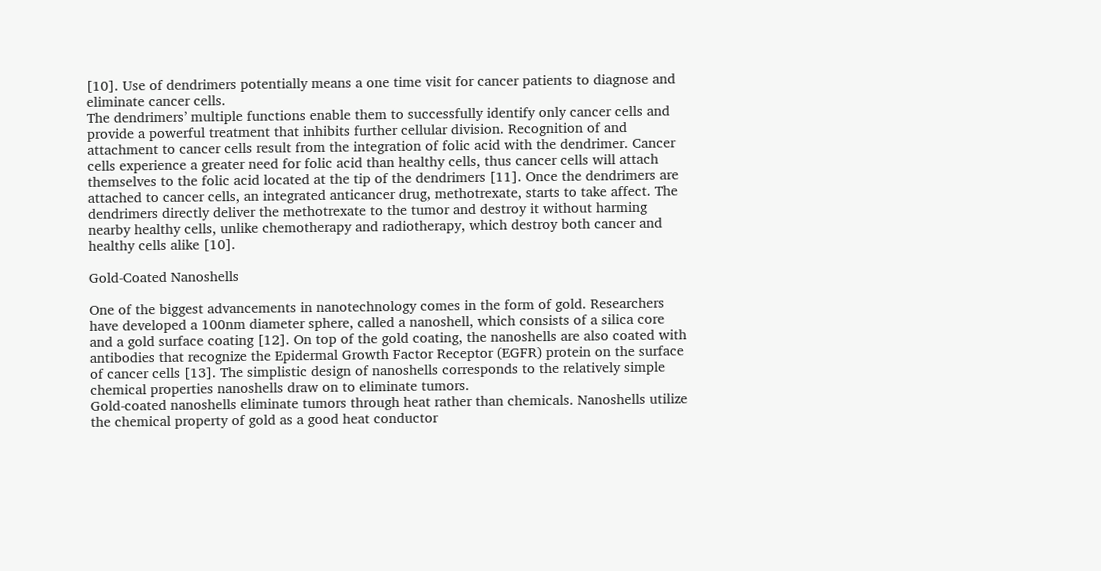[10]. Use of dendrimers potentially means a one time visit for cancer patients to diagnose and eliminate cancer cells.
The dendrimers’ multiple functions enable them to successfully identify only cancer cells and provide a powerful treatment that inhibits further cellular division. Recognition of and attachment to cancer cells result from the integration of folic acid with the dendrimer. Cancer cells experience a greater need for folic acid than healthy cells, thus cancer cells will attach themselves to the folic acid located at the tip of the dendrimers [11]. Once the dendrimers are attached to cancer cells, an integrated anticancer drug, methotrexate, starts to take affect. The dendrimers directly deliver the methotrexate to the tumor and destroy it without harming nearby healthy cells, unlike chemotherapy and radiotherapy, which destroy both cancer and healthy cells alike [10].

Gold-Coated Nanoshells

One of the biggest advancements in nanotechnology comes in the form of gold. Researchers have developed a 100nm diameter sphere, called a nanoshell, which consists of a silica core and a gold surface coating [12]. On top of the gold coating, the nanoshells are also coated with antibodies that recognize the Epidermal Growth Factor Receptor (EGFR) protein on the surface of cancer cells [13]. The simplistic design of nanoshells corresponds to the relatively simple chemical properties nanoshells draw on to eliminate tumors.
Gold-coated nanoshells eliminate tumors through heat rather than chemicals. Nanoshells utilize the chemical property of gold as a good heat conductor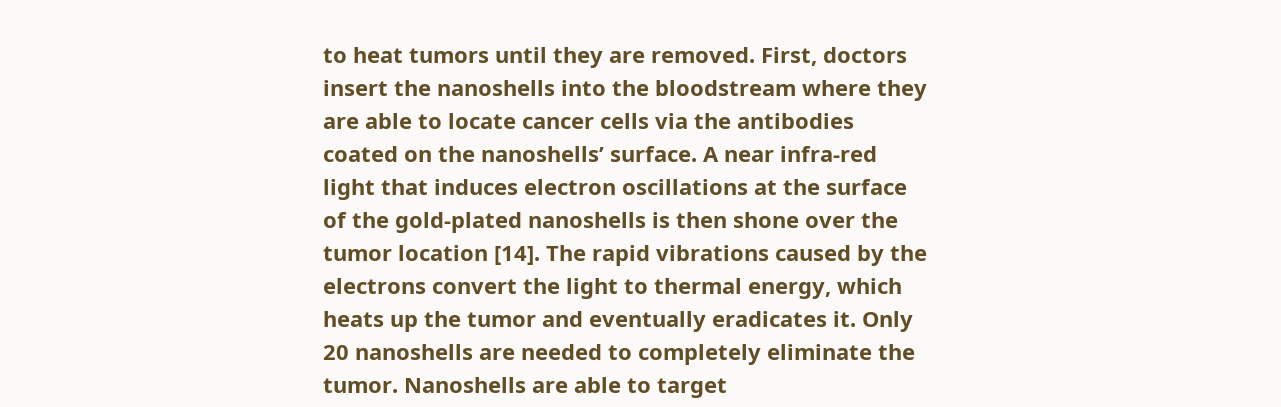to heat tumors until they are removed. First, doctors insert the nanoshells into the bloodstream where they are able to locate cancer cells via the antibodies coated on the nanoshells’ surface. A near infra-red light that induces electron oscillations at the surface of the gold-plated nanoshells is then shone over the tumor location [14]. The rapid vibrations caused by the electrons convert the light to thermal energy, which heats up the tumor and eventually eradicates it. Only 20 nanoshells are needed to completely eliminate the tumor. Nanoshells are able to target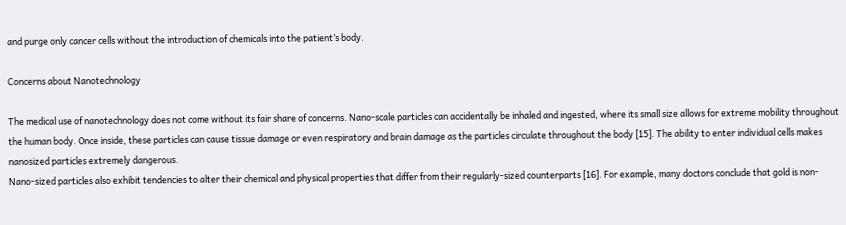and purge only cancer cells without the introduction of chemicals into the patient’s body.

Concerns about Nanotechnology

The medical use of nanotechnology does not come without its fair share of concerns. Nano-scale particles can accidentally be inhaled and ingested, where its small size allows for extreme mobility throughout the human body. Once inside, these particles can cause tissue damage or even respiratory and brain damage as the particles circulate throughout the body [15]. The ability to enter individual cells makes nanosized particles extremely dangerous.
Nano-sized particles also exhibit tendencies to alter their chemical and physical properties that differ from their regularly-sized counterparts [16]. For example, many doctors conclude that gold is non-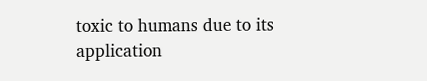toxic to humans due to its application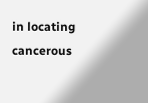in locating cancerous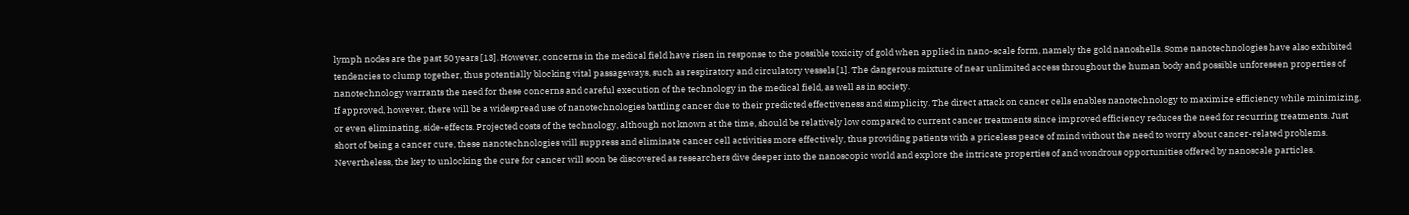lymph nodes are the past 50 years [13]. However, concerns in the medical field have risen in response to the possible toxicity of gold when applied in nano-scale form, namely the gold nanoshells. Some nanotechnologies have also exhibited tendencies to clump together, thus potentially blocking vital passageways, such as respiratory and circulatory vessels [1]. The dangerous mixture of near unlimited access throughout the human body and possible unforeseen properties of nanotechnology warrants the need for these concerns and careful execution of the technology in the medical field, as well as in society.
If approved, however, there will be a widespread use of nanotechnologies battling cancer due to their predicted effectiveness and simplicity. The direct attack on cancer cells enables nanotechnology to maximize efficiency while minimizing, or even eliminating, side-effects. Projected costs of the technology, although not known at the time, should be relatively low compared to current cancer treatments since improved efficiency reduces the need for recurring treatments. Just short of being a cancer cure, these nanotechnologies will suppress and eliminate cancer cell activities more effectively, thus providing patients with a priceless peace of mind without the need to worry about cancer-related problems. Nevertheless, the key to unlocking the cure for cancer will soon be discovered as researchers dive deeper into the nanoscopic world and explore the intricate properties of and wondrous opportunities offered by nanoscale particles.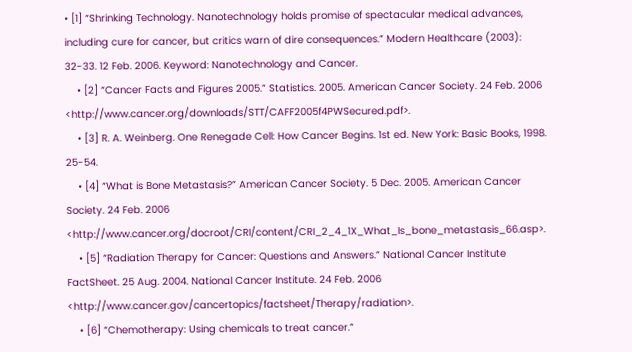• [1] “Shrinking Technology. Nanotechnology holds promise of spectacular medical advances, including cure for cancer, but critics warn of dire consequences.” Modern Healthcare (2003): 32-33. 12 Feb. 2006. Keyword: Nanotechnology and Cancer.
    • [2] “Cancer Facts and Figures 2005.” Statistics. 2005. American Cancer Society. 24 Feb. 2006 <http://www.cancer.org/downloads/STT/CAFF2005f4PWSecured.pdf>.
    • [3] R. A. Weinberg. One Renegade Cell: How Cancer Begins. 1st ed. New York: Basic Books, 1998. 25-54.
    • [4] “What is Bone Metastasis?” American Cancer Society. 5 Dec. 2005. American Cancer Society. 24 Feb. 2006 <http://www.cancer.org/docroot/CRI/content/CRI_2_4_1X_What_Is_bone_metastasis_66.asp>.
    • [5] “Radiation Therapy for Cancer: Questions and Answers.” National Cancer Institute FactSheet. 25 Aug. 2004. National Cancer Institute. 24 Feb. 2006 <http://www.cancer.gov/cancertopics/factsheet/Therapy/radiation>.
    • [6] “Chemotherapy: Using chemicals to treat cancer.”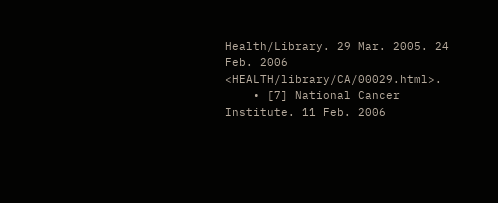Health/Library. 29 Mar. 2005. 24 Feb. 2006 <HEALTH/library/CA/00029.html>.
    • [7] National Cancer Institute. 11 Feb. 2006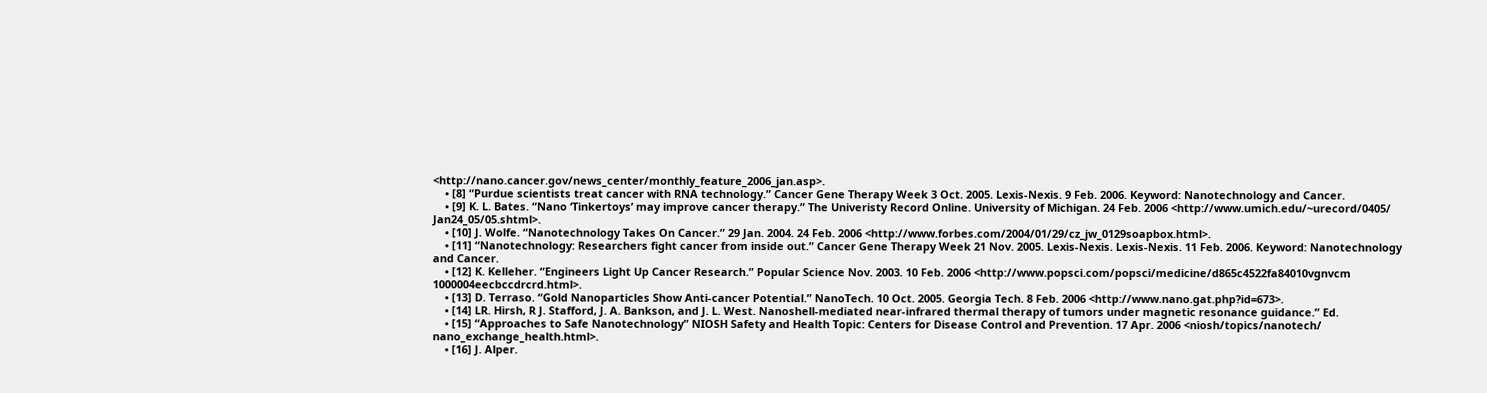<http://nano.cancer.gov/news_center/monthly_feature_2006_jan.asp>.
    • [8] “Purdue scientists treat cancer with RNA technology.” Cancer Gene Therapy Week 3 Oct. 2005. Lexis-Nexis. 9 Feb. 2006. Keyword: Nanotechnology and Cancer.
    • [9] K. L. Bates. “Nano ‘Tinkertoys’ may improve cancer therapy.” The Univeristy Record Online. University of Michigan. 24 Feb. 2006 <http://www.umich.edu/~urecord/0405/ Jan24_05/05.shtml>.
    • [10] J. Wolfe. “Nanotechnology Takes On Cancer.” 29 Jan. 2004. 24 Feb. 2006 <http://www.forbes.com/2004/01/29/cz_jw_0129soapbox.html>.
    • [11] “Nanotechnology: Researchers fight cancer from inside out.” Cancer Gene Therapy Week 21 Nov. 2005. Lexis-Nexis. Lexis-Nexis. 11 Feb. 2006. Keyword: Nanotechnology and Cancer.
    • [12] K. Kelleher. “Engineers Light Up Cancer Research.” Popular Science Nov. 2003. 10 Feb. 2006 <http://www.popsci.com/popsci/medicine/d865c4522fa84010vgnvcm 1000004eecbccdrcrd.html>.
    • [13] D. Terraso. “Gold Nanoparticles Show Anti-cancer Potential.” NanoTech. 10 Oct. 2005. Georgia Tech. 8 Feb. 2006 <http://www.nano.gat.php?id=673>.
    • [14] LR. Hirsh, R J. Stafford, J. A. Bankson, and J. L. West. Nanoshell-mediated near-infrared thermal therapy of tumors under magnetic resonance guidance.” Ed.
    • [15] “Approaches to Safe Nanotechnology” NIOSH Safety and Health Topic: Centers for Disease Control and Prevention. 17 Apr. 2006 <niosh/topics/nanotech/ nano_exchange_health.html>.
    • [16] J. Alper.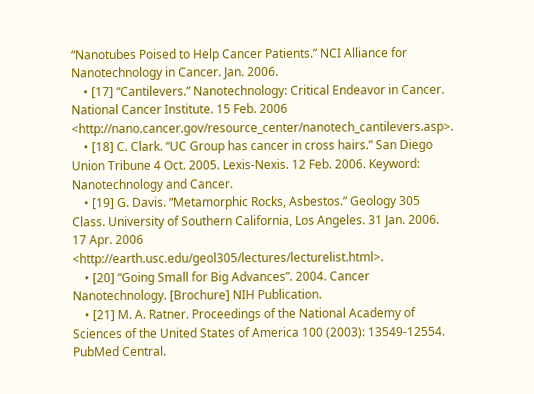“Nanotubes Poised to Help Cancer Patients.” NCI Alliance for Nanotechnology in Cancer. Jan. 2006.
    • [17] “Cantilevers.” Nanotechnology: Critical Endeavor in Cancer. National Cancer Institute. 15 Feb. 2006 <http://nano.cancer.gov/resource_center/nanotech_cantilevers.asp>.
    • [18] C. Clark. “UC Group has cancer in cross hairs.” San Diego Union Tribune 4 Oct. 2005. Lexis-Nexis. 12 Feb. 2006. Keyword: Nanotechnology and Cancer.
    • [19] G. Davis. “Metamorphic Rocks, Asbestos.” Geology 305 Class. University of Southern California, Los Angeles. 31 Jan. 2006. 17 Apr. 2006 <http://earth.usc.edu/geol305/lectures/lecturelist.html>.
    • [20] “Going Small for Big Advances”. 2004. Cancer Nanotechnology. [Brochure] NIH Publication.
    • [21] M. A. Ratner. Proceedings of the National Academy of Sciences of the United States of America 100 (2003): 13549-12554. PubMed Central.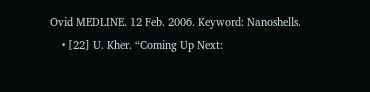Ovid MEDLINE. 12 Feb. 2006. Keyword: Nanoshells.
    • [22] U. Kher. “Coming Up Next: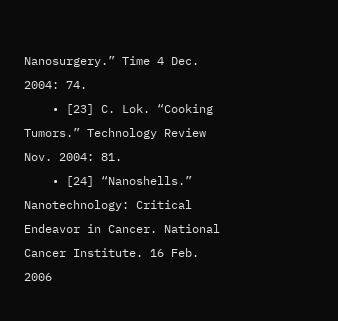Nanosurgery.” Time 4 Dec. 2004: 74.
    • [23] C. Lok. “Cooking Tumors.” Technology Review Nov. 2004: 81.
    • [24] “Nanoshells.” Nanotechnology: Critical Endeavor in Cancer. National Cancer Institute. 16 Feb. 2006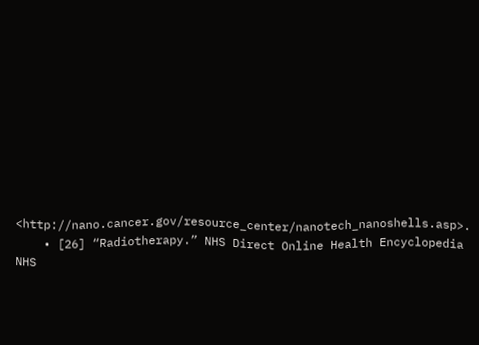<http://nano.cancer.gov/resource_center/nanotech_nanoshells.asp>.
    • [26] “Radiotherapy.” NHS Direct Online Health Encyclopedia NHS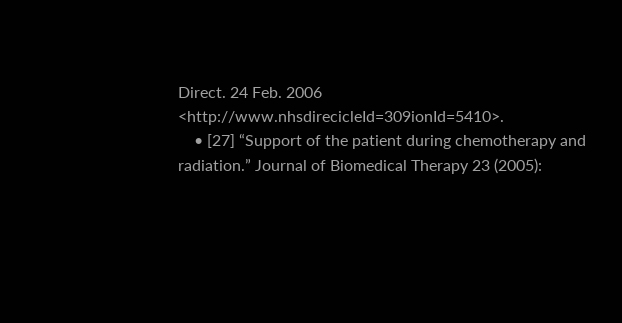Direct. 24 Feb. 2006 <http://www.nhsdirecicleId=309ionId=5410>.
    • [27] “Support of the patient during chemotherapy and radiation.” Journal of Biomedical Therapy 23 (2005):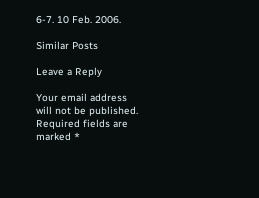6-7. 10 Feb. 2006.

Similar Posts

Leave a Reply

Your email address will not be published. Required fields are marked *